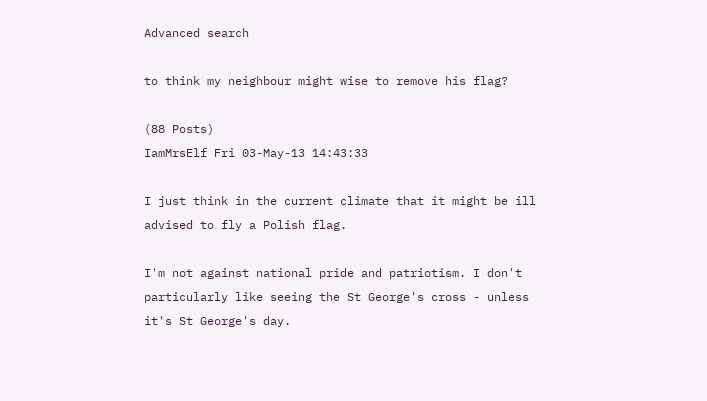Advanced search

to think my neighbour might wise to remove his flag?

(88 Posts)
IamMrsElf Fri 03-May-13 14:43:33

I just think in the current climate that it might be ill advised to fly a Polish flag.

I'm not against national pride and patriotism. I don't particularly like seeing the St George's cross - unless it's St George's day.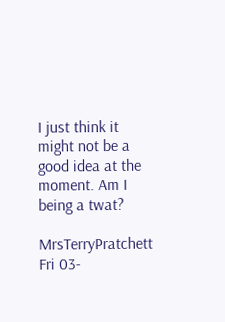I just think it might not be a good idea at the moment. Am I being a twat?

MrsTerryPratchett Fri 03-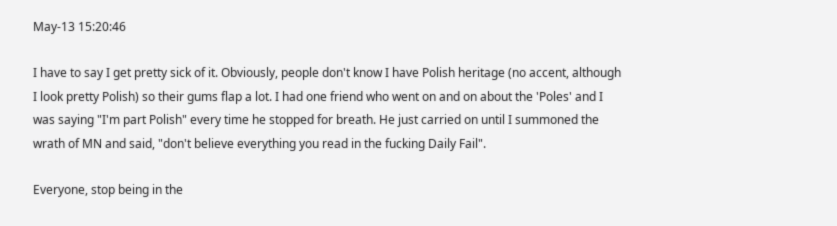May-13 15:20:46

I have to say I get pretty sick of it. Obviously, people don't know I have Polish heritage (no accent, although I look pretty Polish) so their gums flap a lot. I had one friend who went on and on about the 'Poles' and I was saying "I'm part Polish" every time he stopped for breath. He just carried on until I summoned the wrath of MN and said, "don't believe everything you read in the fucking Daily Fail".

Everyone, stop being in the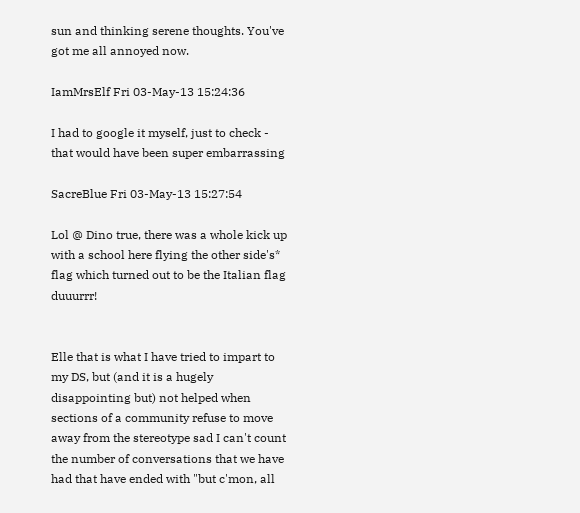sun and thinking serene thoughts. You've got me all annoyed now.

IamMrsElf Fri 03-May-13 15:24:36

I had to google it myself, just to check - that would have been super embarrassing

SacreBlue Fri 03-May-13 15:27:54

Lol @ Dino true, there was a whole kick up with a school here flying the other side's* flag which turned out to be the Italian flag duuurrr!


Elle that is what I have tried to impart to my DS, but (and it is a hugely disappointing but) not helped when sections of a community refuse to move away from the stereotype sad I can't count the number of conversations that we have had that have ended with "but c'mon, all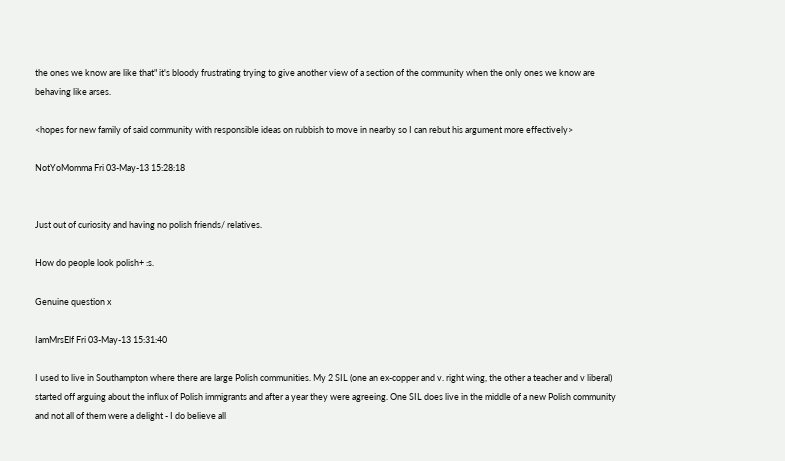the ones we know are like that" it's bloody frustrating trying to give another view of a section of the community when the only ones we know are behaving like arses.

<hopes for new family of said community with responsible ideas on rubbish to move in nearby so I can rebut his argument more effectively>

NotYoMomma Fri 03-May-13 15:28:18


Just out of curiosity and having no polish friends/ relatives.

How do people look polish+ :s.

Genuine question x

IamMrsElf Fri 03-May-13 15:31:40

I used to live in Southampton where there are large Polish communities. My 2 SIL (one an ex-copper and v. right wing, the other a teacher and v liberal) started off arguing about the influx of Polish immigrants and after a year they were agreeing. One SIL does live in the middle of a new Polish community and not all of them were a delight - I do believe all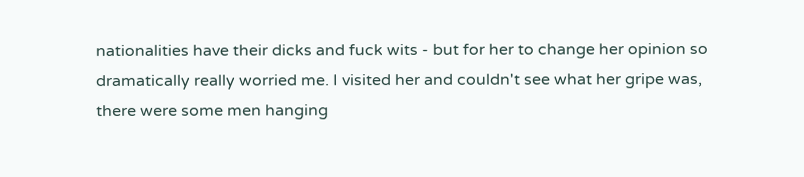nationalities have their dicks and fuck wits - but for her to change her opinion so dramatically really worried me. I visited her and couldn't see what her gripe was, there were some men hanging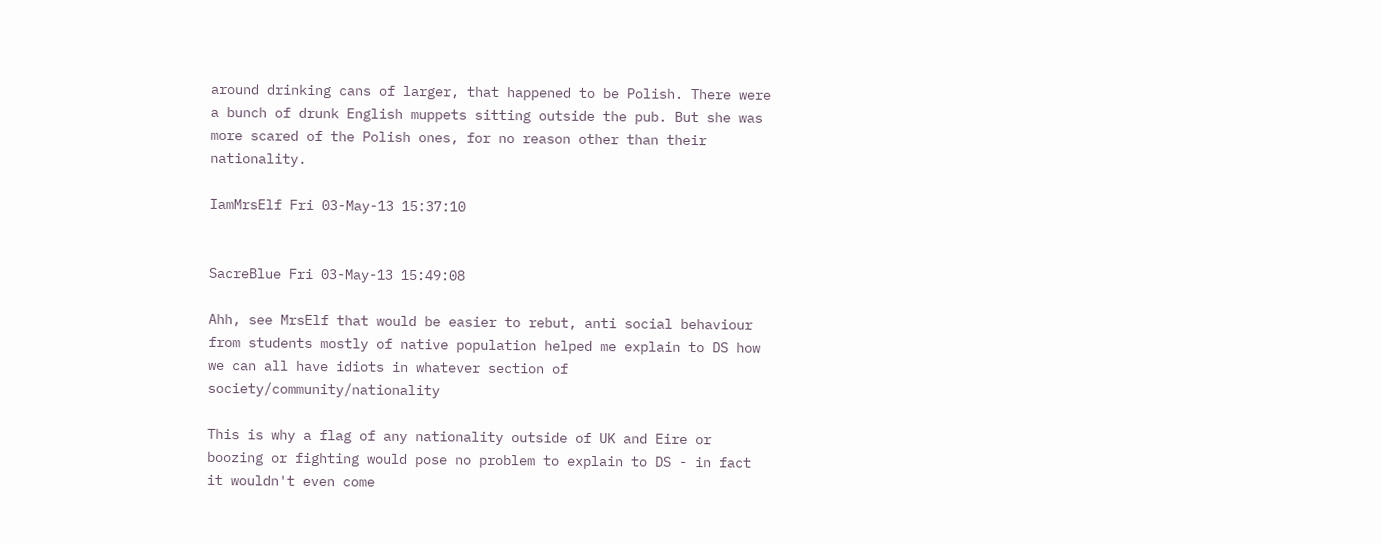around drinking cans of larger, that happened to be Polish. There were a bunch of drunk English muppets sitting outside the pub. But she was more scared of the Polish ones, for no reason other than their nationality.

IamMrsElf Fri 03-May-13 15:37:10


SacreBlue Fri 03-May-13 15:49:08

Ahh, see MrsElf that would be easier to rebut, anti social behaviour from students mostly of native population helped me explain to DS how we can all have idiots in whatever section of society/community/nationality

This is why a flag of any nationality outside of UK and Eire or boozing or fighting would pose no problem to explain to DS - in fact it wouldn't even come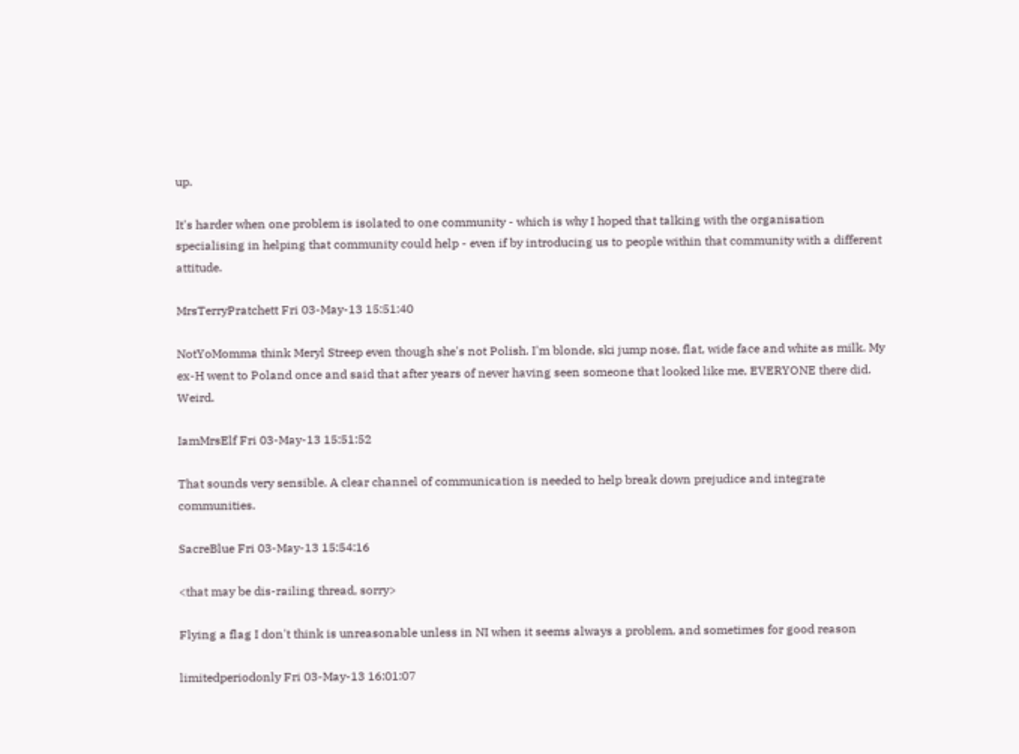up.

It's harder when one problem is isolated to one community - which is why I hoped that talking with the organisation specialising in helping that community could help - even if by introducing us to people within that community with a different attitude.

MrsTerryPratchett Fri 03-May-13 15:51:40

NotYoMomma think Meryl Streep even though she's not Polish. I'm blonde, ski jump nose, flat, wide face and white as milk. My ex-H went to Poland once and said that after years of never having seen someone that looked like me, EVERYONE there did. Weird.

IamMrsElf Fri 03-May-13 15:51:52

That sounds very sensible. A clear channel of communication is needed to help break down prejudice and integrate communities.

SacreBlue Fri 03-May-13 15:54:16

<that may be dis-railing thread, sorry>

Flying a flag I don't think is unreasonable unless in NI when it seems always a problem, and sometimes for good reason

limitedperiodonly Fri 03-May-13 16:01:07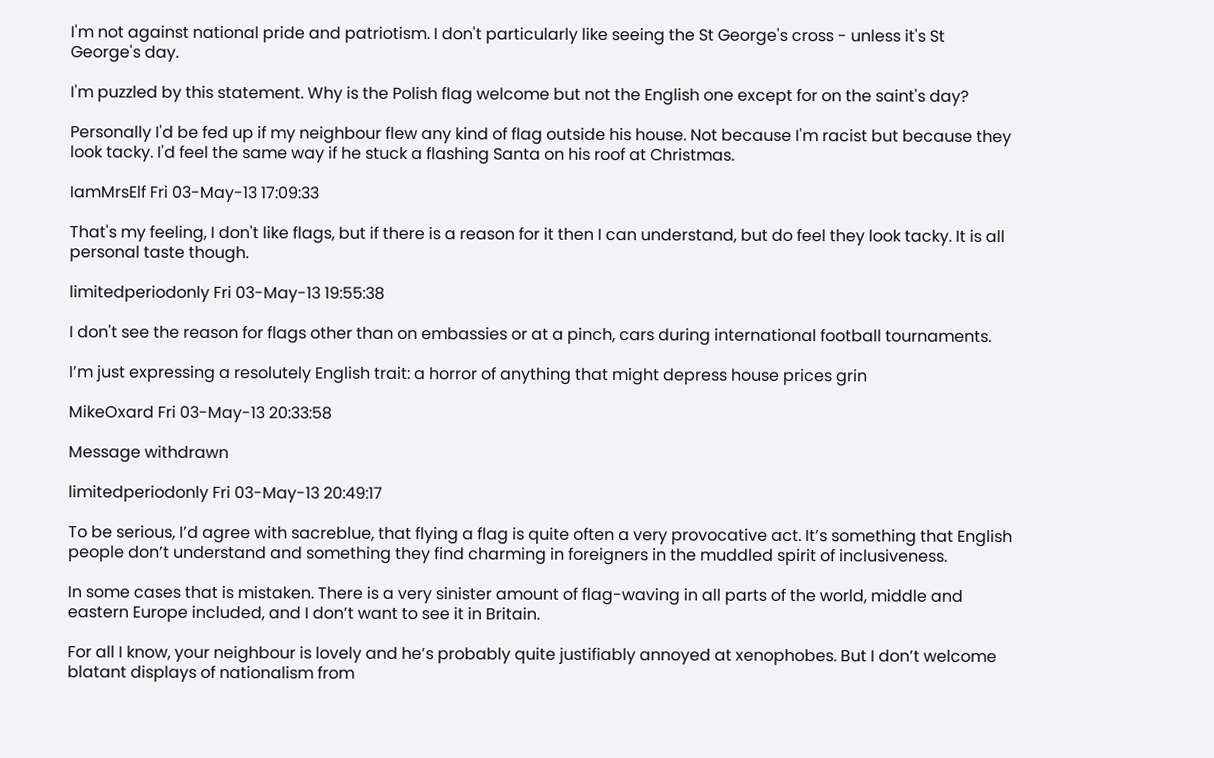I'm not against national pride and patriotism. I don't particularly like seeing the St George's cross - unless it's St George's day.

I'm puzzled by this statement. Why is the Polish flag welcome but not the English one except for on the saint's day?

Personally I'd be fed up if my neighbour flew any kind of flag outside his house. Not because I'm racist but because they look tacky. I'd feel the same way if he stuck a flashing Santa on his roof at Christmas.

IamMrsElf Fri 03-May-13 17:09:33

That's my feeling, I don't like flags, but if there is a reason for it then I can understand, but do feel they look tacky. It is all personal taste though.

limitedperiodonly Fri 03-May-13 19:55:38

I don't see the reason for flags other than on embassies or at a pinch, cars during international football tournaments.

I’m just expressing a resolutely English trait: a horror of anything that might depress house prices grin

MikeOxard Fri 03-May-13 20:33:58

Message withdrawn

limitedperiodonly Fri 03-May-13 20:49:17

To be serious, I’d agree with sacreblue, that flying a flag is quite often a very provocative act. It’s something that English people don’t understand and something they find charming in foreigners in the muddled spirit of inclusiveness.

In some cases that is mistaken. There is a very sinister amount of flag-waving in all parts of the world, middle and eastern Europe included, and I don’t want to see it in Britain.

For all I know, your neighbour is lovely and he’s probably quite justifiably annoyed at xenophobes. But I don’t welcome blatant displays of nationalism from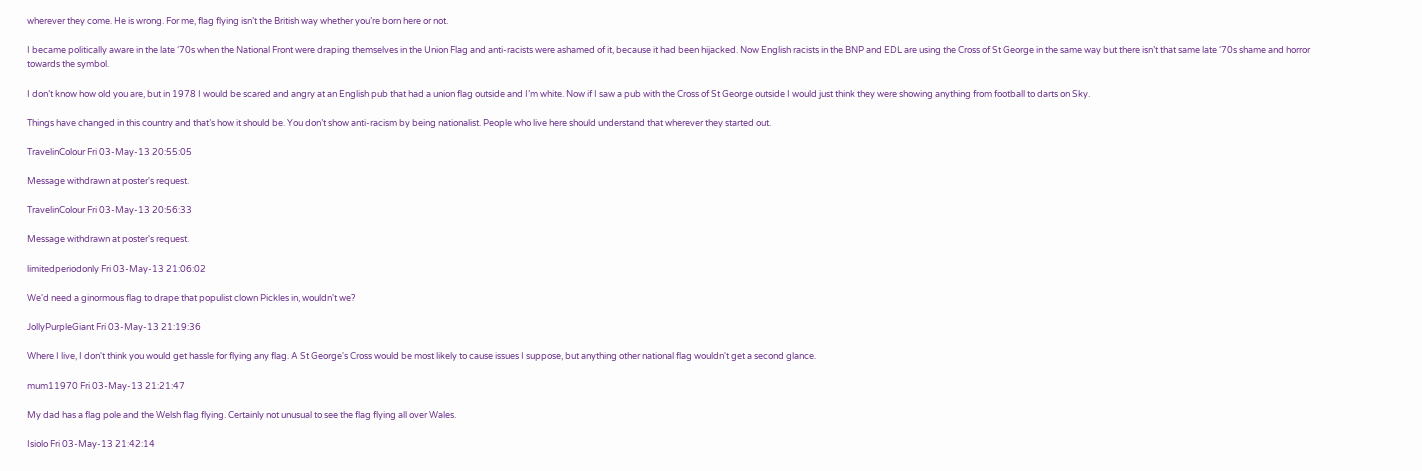wherever they come. He is wrong. For me, flag flying isn’t the British way whether you’re born here or not.

I became politically aware in the late ‘70s when the National Front were draping themselves in the Union Flag and anti-racists were ashamed of it, because it had been hijacked. Now English racists in the BNP and EDL are using the Cross of St George in the same way but there isn’t that same late ‘70s shame and horror towards the symbol.

I don’t know how old you are, but in 1978 I would be scared and angry at an English pub that had a union flag outside and I’m white. Now if I saw a pub with the Cross of St George outside I would just think they were showing anything from football to darts on Sky.

Things have changed in this country and that’s how it should be. You don’t show anti-racism by being nationalist. People who live here should understand that wherever they started out.

TravelinColour Fri 03-May-13 20:55:05

Message withdrawn at poster's request.

TravelinColour Fri 03-May-13 20:56:33

Message withdrawn at poster's request.

limitedperiodonly Fri 03-May-13 21:06:02

We'd need a ginormous flag to drape that populist clown Pickles in, wouldn't we?

JollyPurpleGiant Fri 03-May-13 21:19:36

Where I live, I don't think you would get hassle for flying any flag. A St George's Cross would be most likely to cause issues I suppose, but anything other national flag wouldn't get a second glance.

mum11970 Fri 03-May-13 21:21:47

My dad has a flag pole and the Welsh flag flying. Certainly not unusual to see the flag flying all over Wales.

Isiolo Fri 03-May-13 21:42:14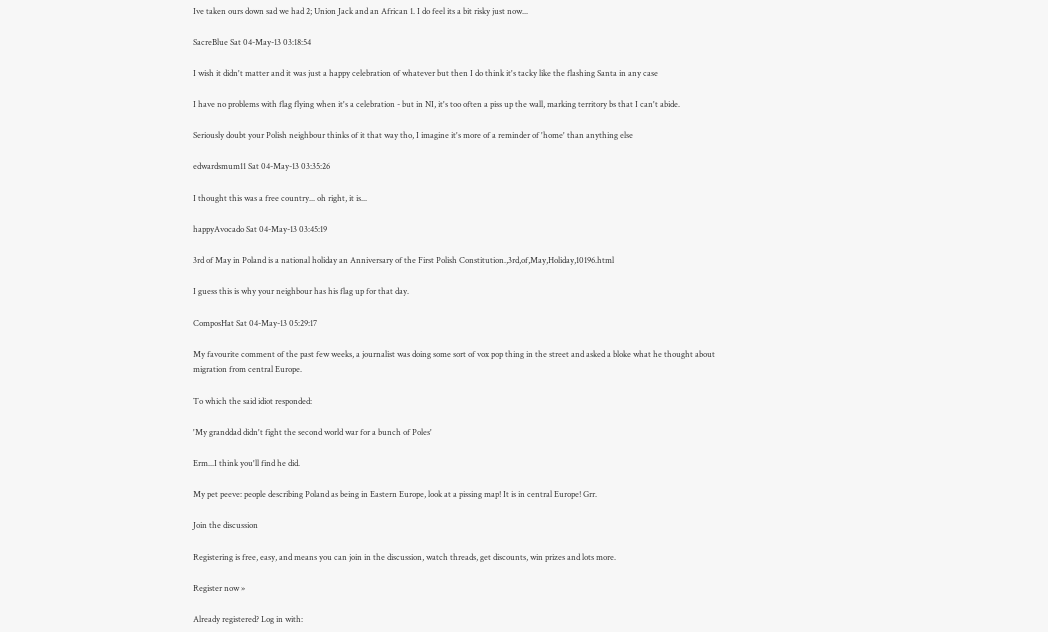Ive taken ours down sad we had 2; Union Jack and an African 1. I do feel its a bit risky just now...

SacreBlue Sat 04-May-13 03:18:54

I wish it didn't matter and it was just a happy celebration of whatever but then I do think it's tacky like the flashing Santa in any case

I have no problems with flag flying when it's a celebration - but in NI, it's too often a piss up the wall, marking territory bs that I can't abide.

Seriously doubt your Polish neighbour thinks of it that way tho, I imagine it's more of a reminder of 'home' than anything else

edwardsmum11 Sat 04-May-13 03:35:26

I thought this was a free country... oh right, it is...

happyAvocado Sat 04-May-13 03:45:19

3rd of May in Poland is a national holiday an Anniversary of the First Polish Constitution.,3rd,of,May,Holiday,10196.html

I guess this is why your neighbour has his flag up for that day.

ComposHat Sat 04-May-13 05:29:17

My favourite comment of the past few weeks, a journalist was doing some sort of vox pop thing in the street and asked a bloke what he thought about migration from central Europe.

To which the said idiot responded:

'My granddad didn't fight the second world war for a bunch of Poles'

Erm...I think you'll find he did.

My pet peeve: people describing Poland as being in Eastern Europe, look at a pissing map! It is in central Europe! Grr.

Join the discussion

Registering is free, easy, and means you can join in the discussion, watch threads, get discounts, win prizes and lots more.

Register now »

Already registered? Log in with: